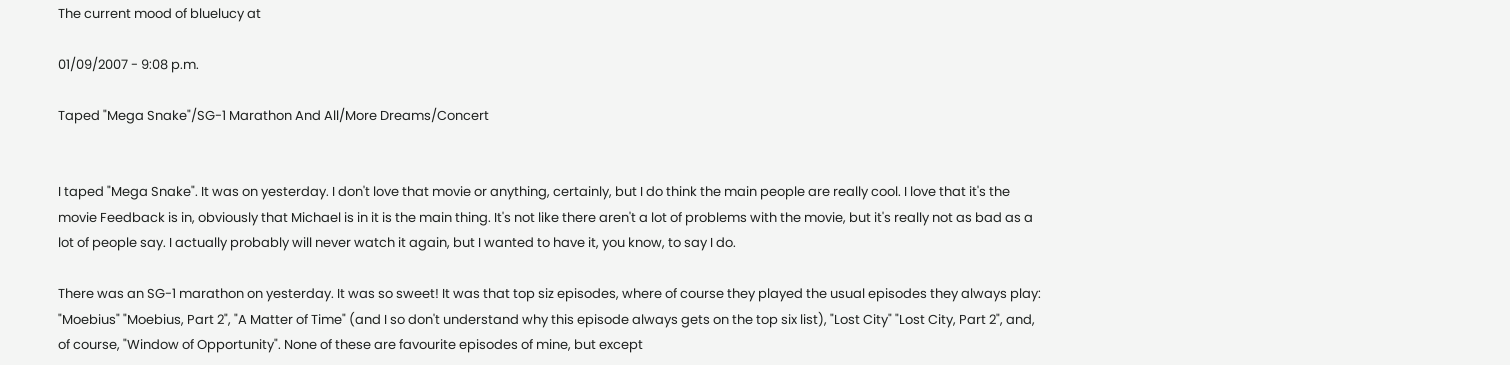The current mood of bluelucy at

01/09/2007 - 9:08 p.m.

Taped "Mega Snake"/SG-1 Marathon And All/More Dreams/Concert


I taped "Mega Snake". It was on yesterday. I don't love that movie or anything, certainly, but I do think the main people are really cool. I love that it's the movie Feedback is in, obviously that Michael is in it is the main thing. It's not like there aren't a lot of problems with the movie, but it's really not as bad as a lot of people say. I actually probably will never watch it again, but I wanted to have it, you know, to say I do.

There was an SG-1 marathon on yesterday. It was so sweet! It was that top siz episodes, where of course they played the usual episodes they always play: "Moebius" "Moebius, Part 2", "A Matter of Time" (and I so don't understand why this episode always gets on the top six list), "Lost City" "Lost City, Part 2", and, of course, "Window of Opportunity". None of these are favourite episodes of mine, but except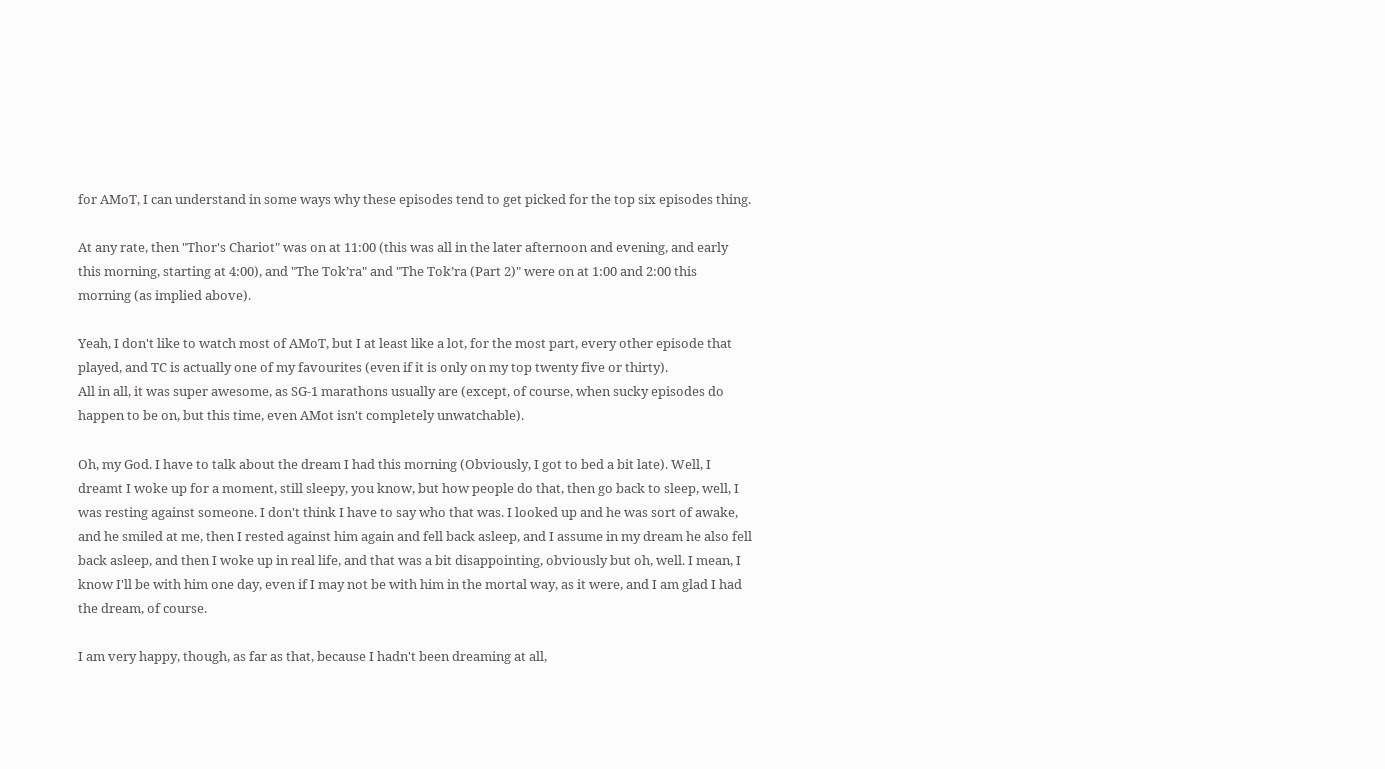for AMoT, I can understand in some ways why these episodes tend to get picked for the top six episodes thing.

At any rate, then "Thor's Chariot" was on at 11:00 (this was all in the later afternoon and evening, and early this morning, starting at 4:00), and "The Tok’ra" and "The Tok’ra (Part 2)" were on at 1:00 and 2:00 this morning (as implied above).

Yeah, I don't like to watch most of AMoT, but I at least like a lot, for the most part, every other episode that played, and TC is actually one of my favourites (even if it is only on my top twenty five or thirty).
All in all, it was super awesome, as SG-1 marathons usually are (except, of course, when sucky episodes do happen to be on, but this time, even AMot isn't completely unwatchable).

Oh, my God. I have to talk about the dream I had this morning (Obviously, I got to bed a bit late). Well, I dreamt I woke up for a moment, still sleepy, you know, but how people do that, then go back to sleep, well, I was resting against someone. I don't think I have to say who that was. I looked up and he was sort of awake, and he smiled at me, then I rested against him again and fell back asleep, and I assume in my dream he also fell back asleep, and then I woke up in real life, and that was a bit disappointing, obviously but oh, well. I mean, I know I'll be with him one day, even if I may not be with him in the mortal way, as it were, and I am glad I had the dream, of course.

I am very happy, though, as far as that, because I hadn't been dreaming at all,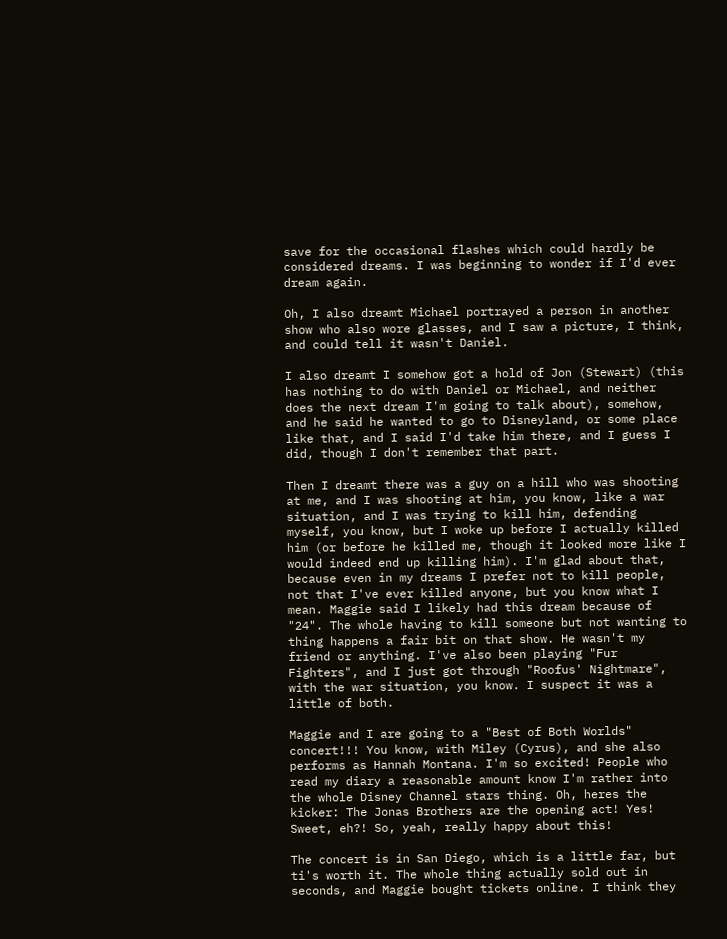save for the occasional flashes which could hardly be considered dreams. I was beginning to wonder if I'd ever dream again.

Oh, I also dreamt Michael portrayed a person in another show who also wore glasses, and I saw a picture, I think, and could tell it wasn't Daniel.

I also dreamt I somehow got a hold of Jon (Stewart) (this has nothing to do with Daniel or Michael, and neither does the next dream I'm going to talk about), somehow, and he said he wanted to go to Disneyland, or some place like that, and I said I'd take him there, and I guess I did, though I don't remember that part.

Then I dreamt there was a guy on a hill who was shooting at me, and I was shooting at him, you know, like a war situation, and I was trying to kill him, defending myself, you know, but I woke up before I actually killed him (or before he killed me, though it looked more like I would indeed end up killing him). I'm glad about that, because even in my dreams I prefer not to kill people, not that I've ever killed anyone, but you know what I mean. Maggie said I likely had this dream because of "24". The whole having to kill someone but not wanting to thing happens a fair bit on that show. He wasn't my friend or anything. I've also been playing "Fur Fighters", and I just got through "Roofus' Nightmare", with the war situation, you know. I suspect it was a little of both.

Maggie and I are going to a "Best of Both Worlds" concert!!! You know, with Miley (Cyrus), and she also performs as Hannah Montana. I'm so excited! People who read my diary a reasonable amount know I'm rather into the whole Disney Channel stars thing. Oh, heres the kicker: The Jonas Brothers are the opening act! Yes! Sweet, eh?! So, yeah, really happy about this!

The concert is in San Diego, which is a little far, but ti's worth it. The whole thing actually sold out in seconds, and Maggie bought tickets online. I think they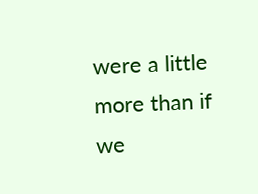were a little more than if we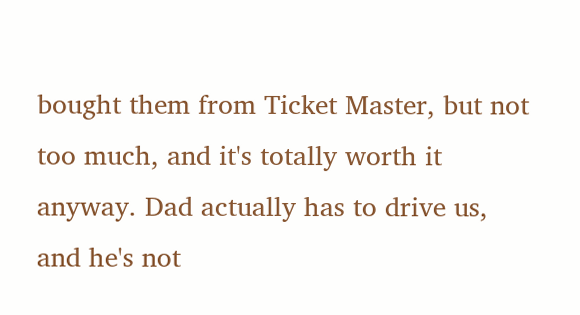bought them from Ticket Master, but not too much, and it's totally worth it anyway. Dad actually has to drive us, and he's not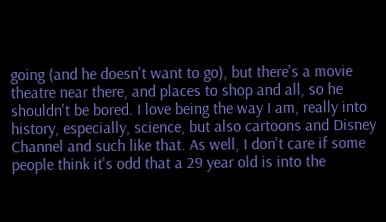going (and he doesn't want to go), but there's a movie theatre near there, and places to shop and all, so he shouldn't be bored. I love being the way I am, really into history, especially, science, but also cartoons and Disney Channel and such like that. As well, I don't care if some people think it's odd that a 29 year old is into the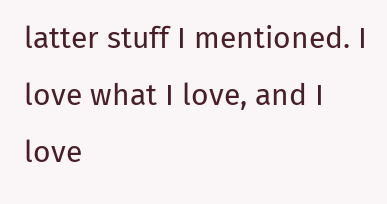latter stuff I mentioned. I love what I love, and I love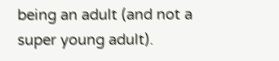being an adult (and not a super young adult).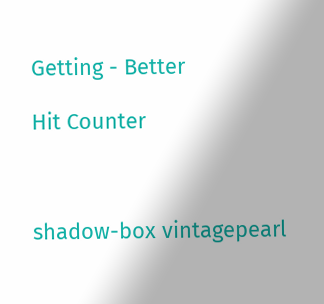Getting - Better

Hit Counter



shadow-box vintagepearl